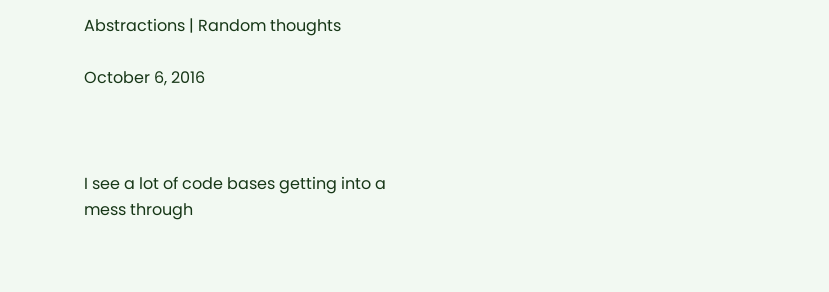Abstractions | Random thoughts

October 6, 2016



I see a lot of code bases getting into a mess through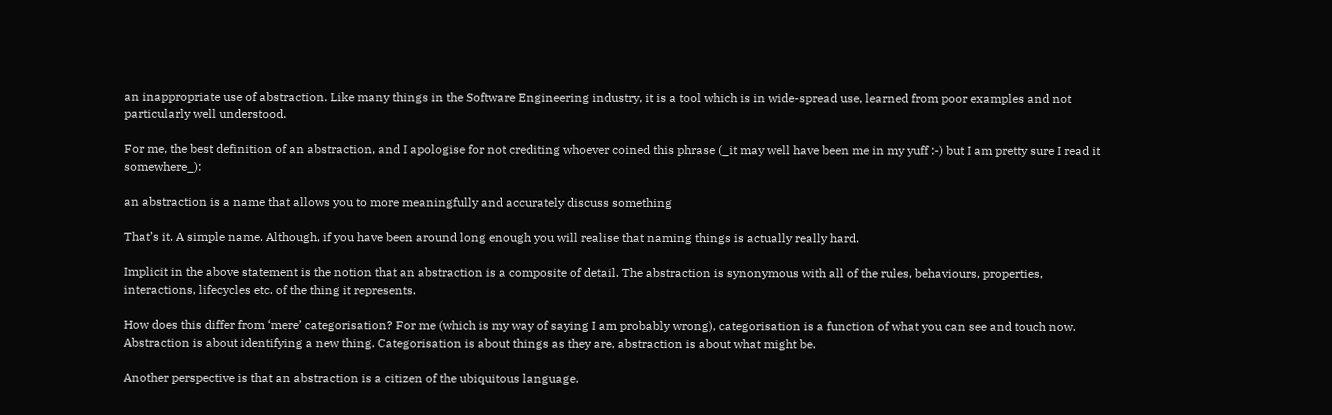an inappropriate use of abstraction. Like many things in the Software Engineering industry, it is a tool which is in wide-spread use, learned from poor examples and not particularly well understood.

For me, the best definition of an abstraction, and I apologise for not crediting whoever coined this phrase (_it may well have been me in my yuff :-) but I am pretty sure I read it somewhere_):

an abstraction is a name that allows you to more meaningfully and accurately discuss something

That’s it. A simple name. Although, if you have been around long enough you will realise that naming things is actually really hard.

Implicit in the above statement is the notion that an abstraction is a composite of detail. The abstraction is synonymous with all of the rules, behaviours, properties, interactions, lifecycles etc. of the thing it represents.

How does this differ from ‘mere’ categorisation? For me (which is my way of saying I am probably wrong), categorisation is a function of what you can see and touch now. Abstraction is about identifying a new thing. Categorisation is about things as they are, abstraction is about what might be.

Another perspective is that an abstraction is a citizen of the ubiquitous language.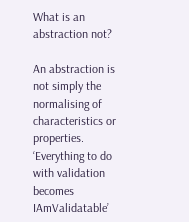What is an abstraction not?

An abstraction is not simply the normalising of characteristics or properties. ‘Everything to do with validation becomes IAmValidatable’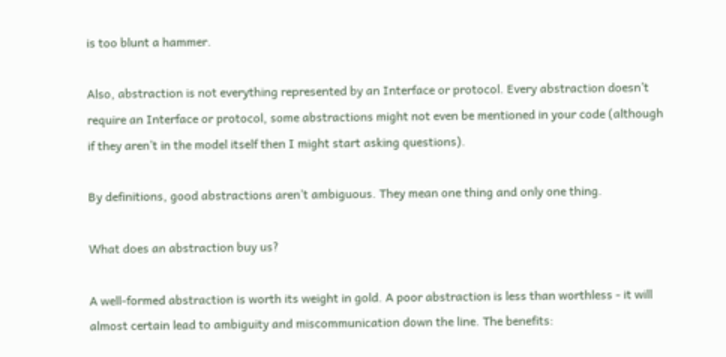is too blunt a hammer.

Also, abstraction is not everything represented by an Interface or protocol. Every abstraction doesn’t require an Interface or protocol, some abstractions might not even be mentioned in your code (although if they aren’t in the model itself then I might start asking questions).

By definitions, good abstractions aren’t ambiguous. They mean one thing and only one thing.

What does an abstraction buy us?

A well-formed abstraction is worth its weight in gold. A poor abstraction is less than worthless - it will almost certain lead to ambiguity and miscommunication down the line. The benefits: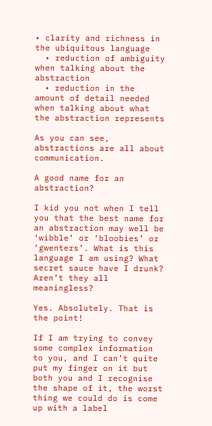• clarity and richness in the ubiquitous language
  • reduction of ambiguity when talking about the abstraction
  • reduction in the amount of detail needed when talking about what the abstraction represents

As you can see, abstractions are all about communication.

A good name for an abstraction?

I kid you not when I tell you that the best name for an abstraction may well be ‘wibble’ or ‘bloobies’ or ‘gwenters’. What is this language I am using? What secret sauce have I drunk? Aren’t they all meaningless?

Yes. Absolutely. That is the point!

If I am trying to convey some complex information to you, and I can’t quite put my finger on it but both you and I recognise the shape of it, the worst thing we could do is come up with a label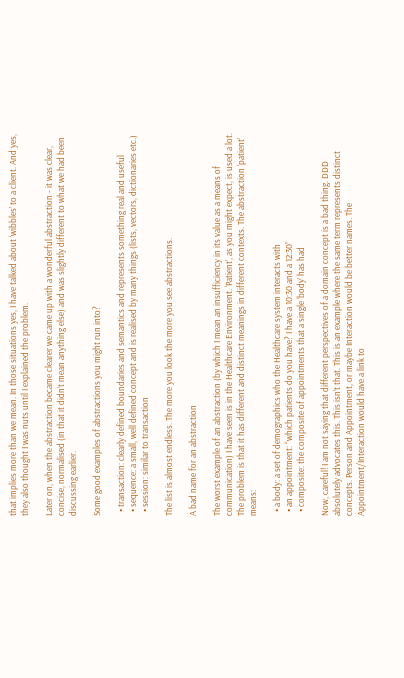that implies more than we mean. In those situations yes, I have talked about ‘wibbles’ to a client. And yes, they also thought I was nuts until I explained the problem.

Later on, when the abstraction became clearer we came up with a wonderful abstraction - it was clear, concise, normalised (in that it didn’t mean anything else) and was slightly different to what we had been discussing earlier.

Some good examples of abstractions you might run into?

  • transaction: clearly defined boundaries and semantics and represents something real and useful
  • sequence: a small, well defined concept and is realised by many things (lists, vectors, dictionaries etc.)
  • session: similar to transaction

The list is almost endless. The more you look the more you see abstractions.

A bad name for an abstraction

The worst example of an abstraction (by which I mean an insufficiency in its value as a means of communication) I have seen is in the Healthcare Environment. ‘Patient’, as you might expect, is used a lot. The problem is that it has different and distinct meanings in different contexts. The abstraction ‘patient’ means:

  • a body: a set of demographics who the Healthcare system interacts with
  • an appointment: “which patients do you have? I have a 10:30 and a 12:30”
  • composite: the composite of appointments that a single ‘body’ has had

Now, careful! I am not saying that different perspectives of a domain concept is a bad thing. DDD absolutely advocates this. This isn’t that. This is an example where the same term represents distinct concepts. Person and Appointment, or maybe Interaction would be better names. The Appointment/Interaction would have a link to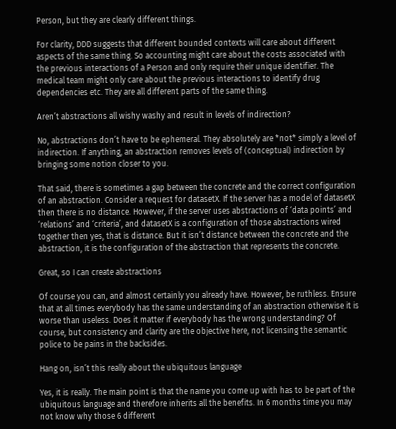Person, but they are clearly different things.

For clarity, DDD suggests that different bounded contexts will care about different aspects of the same thing. So accounting might care about the costs associated with the previous interactions of a Person and only require their unique identifier. The medical team might only care about the previous interactions to identify drug dependencies etc. They are all different parts of the same thing.

Aren’t abstractions all wishy washy and result in levels of indirection?

No, abstractions don’t have to be ephemeral. They absolutely are *not* simply a level of indirection. If anything, an abstraction removes levels of (conceptual) indirection by bringing some notion closer to you.

That said, there is sometimes a gap between the concrete and the correct configuration of an abstraction. Consider a request for datasetX. If the server has a model of datasetX then there is no distance. However, if the server uses abstractions of ‘data points’ and ‘relations’ and ‘criteria’, and datasetX is a configuration of those abstractions wired together then yes, that is distance. But it isn’t distance between the concrete and the abstraction, it is the configuration of the abstraction that represents the concrete.

Great, so I can create abstractions

Of course you can, and almost certainly you already have. However, be ruthless. Ensure that at all times everybody has the same understanding of an abstraction otherwise it is worse than useless. Does it matter if everybody has the wrong understanding? Of course, but consistency and clarity are the objective here, not licensing the semantic police to be pains in the backsides.

Hang on, isn’t this really about the ubiquitous language

Yes, it is really. The main point is that the name you come up with has to be part of the ubiquitous language and therefore inherits all the benefits. In 6 months time you may not know why those 6 different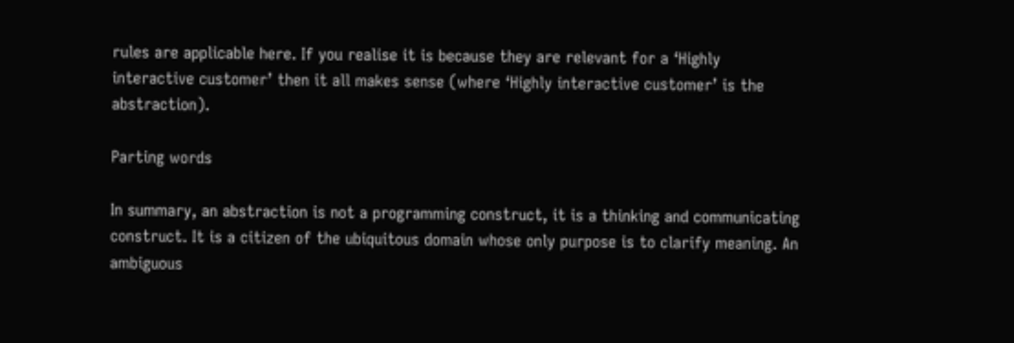rules are applicable here. If you realise it is because they are relevant for a ‘Highly interactive customer’ then it all makes sense (where ‘Highly interactive customer’ is the abstraction).

Parting words

In summary, an abstraction is not a programming construct, it is a thinking and communicating construct. It is a citizen of the ubiquitous domain whose only purpose is to clarify meaning. An ambiguous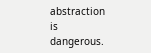abstraction is dangerous.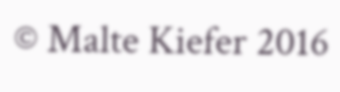© Malte Kiefer 2016